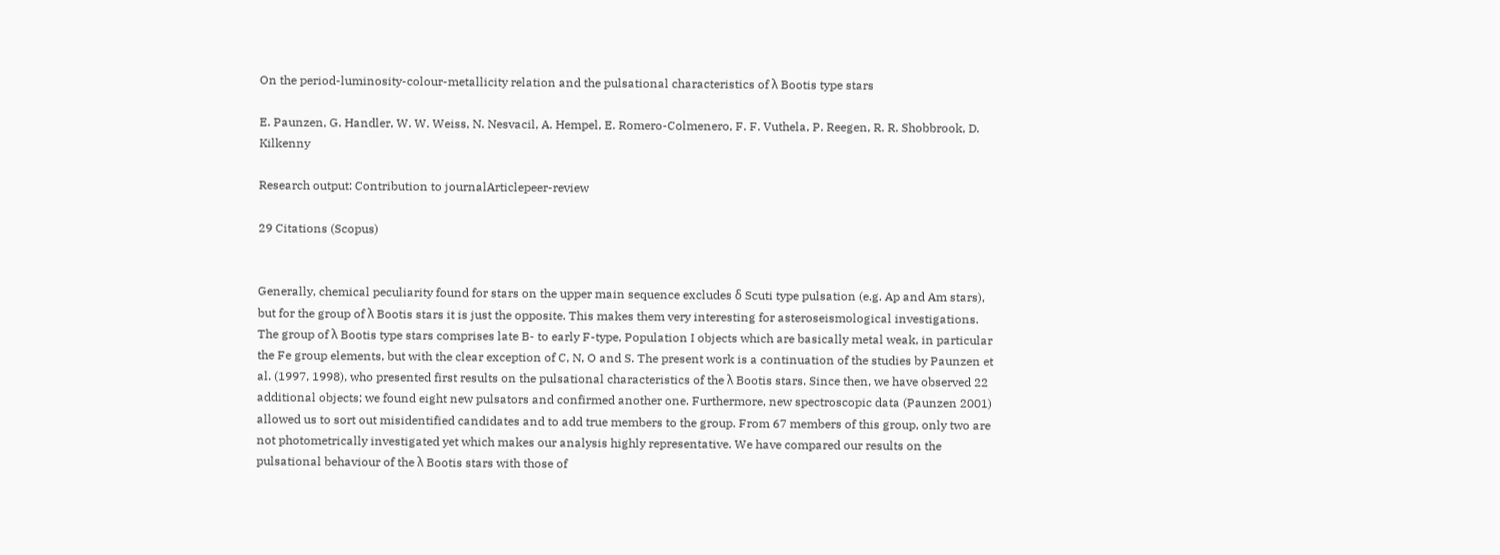On the period-luminosity-colour-metallicity relation and the pulsational characteristics of λ Bootis type stars

E. Paunzen, G. Handler, W. W. Weiss, N. Nesvacil, A. Hempel, E. Romero-Colmenero, F. F. Vuthela, P. Reegen, R. R. Shobbrook, D. Kilkenny

Research output: Contribution to journalArticlepeer-review

29 Citations (Scopus)


Generally, chemical peculiarity found for stars on the upper main sequence excludes δ Scuti type pulsation (e.g. Ap and Am stars), but for the group of λ Bootis stars it is just the opposite. This makes them very interesting for asteroseismological investigations. The group of λ Bootis type stars comprises late B- to early F-type, Population I objects which are basically metal weak, in particular the Fe group elements, but with the clear exception of C, N, O and S. The present work is a continuation of the studies by Paunzen et al. (1997, 1998), who presented first results on the pulsational characteristics of the λ Bootis stars. Since then, we have observed 22 additional objects; we found eight new pulsators and confirmed another one. Furthermore, new spectroscopic data (Paunzen 2001) allowed us to sort out misidentified candidates and to add true members to the group. From 67 members of this group, only two are not photometrically investigated yet which makes our analysis highly representative. We have compared our results on the pulsational behaviour of the λ Bootis stars with those of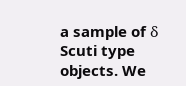a sample of δ Scuti type objects. We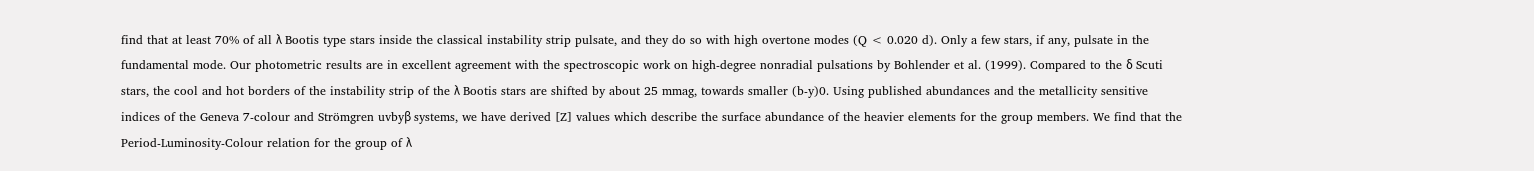find that at least 70% of all λ Bootis type stars inside the classical instability strip pulsate, and they do so with high overtone modes (Q < 0.020 d). Only a few stars, if any, pulsate in the fundamental mode. Our photometric results are in excellent agreement with the spectroscopic work on high-degree nonradial pulsations by Bohlender et al. (1999). Compared to the δ Scuti stars, the cool and hot borders of the instability strip of the λ Bootis stars are shifted by about 25 mmag, towards smaller (b-y)0. Using published abundances and the metallicity sensitive indices of the Geneva 7-colour and Strömgren uvbyβ systems, we have derived [Z] values which describe the surface abundance of the heavier elements for the group members. We find that the Period-Luminosity-Colour relation for the group of λ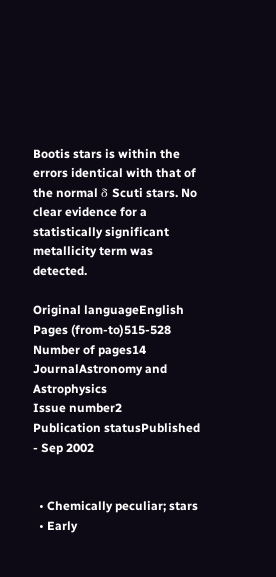Bootis stars is within the errors identical with that of the normal δ Scuti stars. No clear evidence for a statistically significant metallicity term was detected.

Original languageEnglish
Pages (from-to)515-528
Number of pages14
JournalAstronomy and Astrophysics
Issue number2
Publication statusPublished - Sep 2002


  • Chemically peculiar; stars
  • Early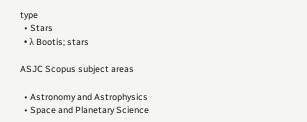type
  • Stars
  • λ Bootis; stars

ASJC Scopus subject areas

  • Astronomy and Astrophysics
  • Space and Planetary Science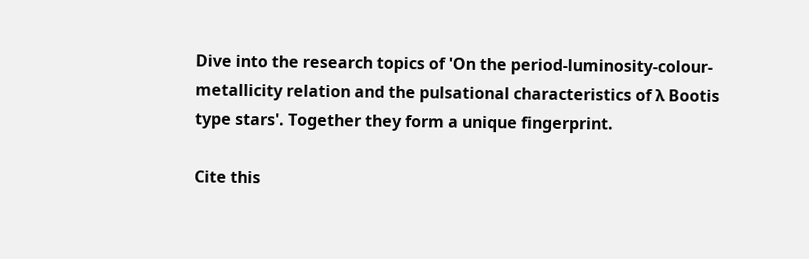Dive into the research topics of 'On the period-luminosity-colour-metallicity relation and the pulsational characteristics of λ Bootis type stars'. Together they form a unique fingerprint.

Cite this